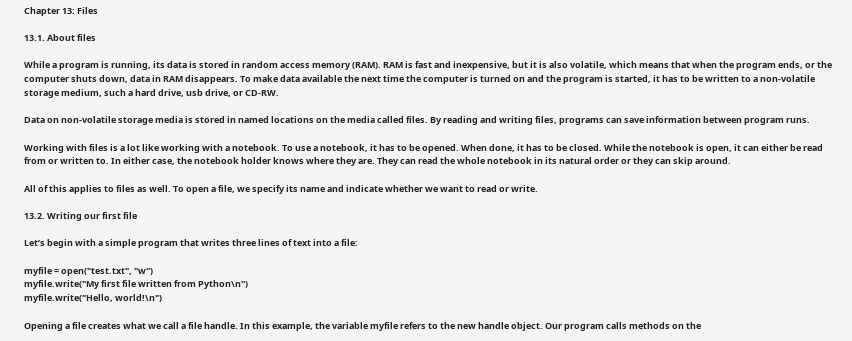Chapter 13: Files

13.1. About files

While a program is running, its data is stored in random access memory (RAM). RAM is fast and inexpensive, but it is also volatile, which means that when the program ends, or the computer shuts down, data in RAM disappears. To make data available the next time the computer is turned on and the program is started, it has to be written to a non-volatile storage medium, such a hard drive, usb drive, or CD-RW.

Data on non-volatile storage media is stored in named locations on the media called files. By reading and writing files, programs can save information between program runs.

Working with files is a lot like working with a notebook. To use a notebook, it has to be opened. When done, it has to be closed. While the notebook is open, it can either be read from or written to. In either case, the notebook holder knows where they are. They can read the whole notebook in its natural order or they can skip around.

All of this applies to files as well. To open a file, we specify its name and indicate whether we want to read or write.

13.2. Writing our first file

Let’s begin with a simple program that writes three lines of text into a file:

myfile = open("test.txt", "w")
myfile.write("My first file written from Python\n")
myfile.write("Hello, world!\n")

Opening a file creates what we call a file handle. In this example, the variable myfile refers to the new handle object. Our program calls methods on the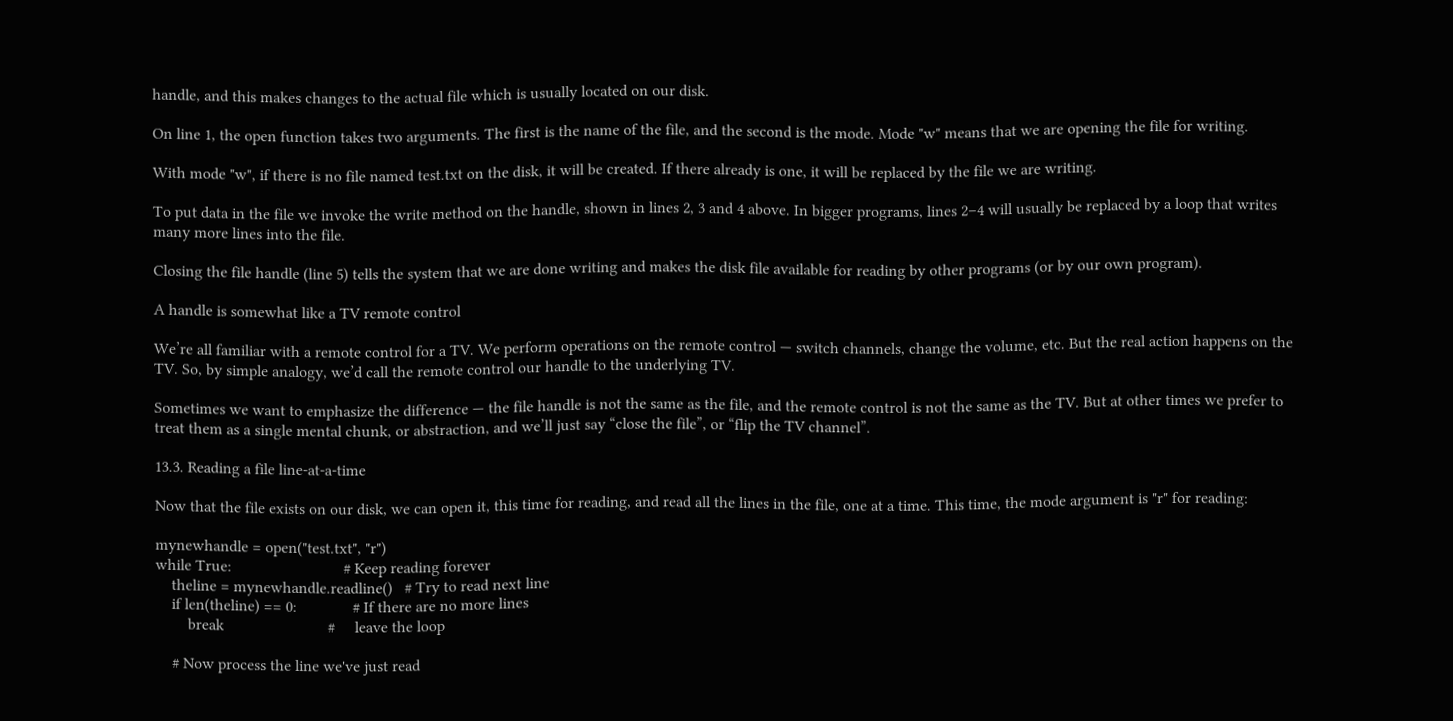handle, and this makes changes to the actual file which is usually located on our disk.

On line 1, the open function takes two arguments. The first is the name of the file, and the second is the mode. Mode "w" means that we are opening the file for writing.

With mode "w", if there is no file named test.txt on the disk, it will be created. If there already is one, it will be replaced by the file we are writing.

To put data in the file we invoke the write method on the handle, shown in lines 2, 3 and 4 above. In bigger programs, lines 2–4 will usually be replaced by a loop that writes many more lines into the file.

Closing the file handle (line 5) tells the system that we are done writing and makes the disk file available for reading by other programs (or by our own program).

A handle is somewhat like a TV remote control

We’re all familiar with a remote control for a TV. We perform operations on the remote control — switch channels, change the volume, etc. But the real action happens on the TV. So, by simple analogy, we’d call the remote control our handle to the underlying TV.

Sometimes we want to emphasize the difference — the file handle is not the same as the file, and the remote control is not the same as the TV. But at other times we prefer to treat them as a single mental chunk, or abstraction, and we’ll just say “close the file”, or “flip the TV channel”.

13.3. Reading a file line-at-a-time

Now that the file exists on our disk, we can open it, this time for reading, and read all the lines in the file, one at a time. This time, the mode argument is "r" for reading:

mynewhandle = open("test.txt", "r")
while True:                            # Keep reading forever
    theline = mynewhandle.readline()   # Try to read next line
    if len(theline) == 0:              # If there are no more lines
        break                          #     leave the loop

    # Now process the line we've just read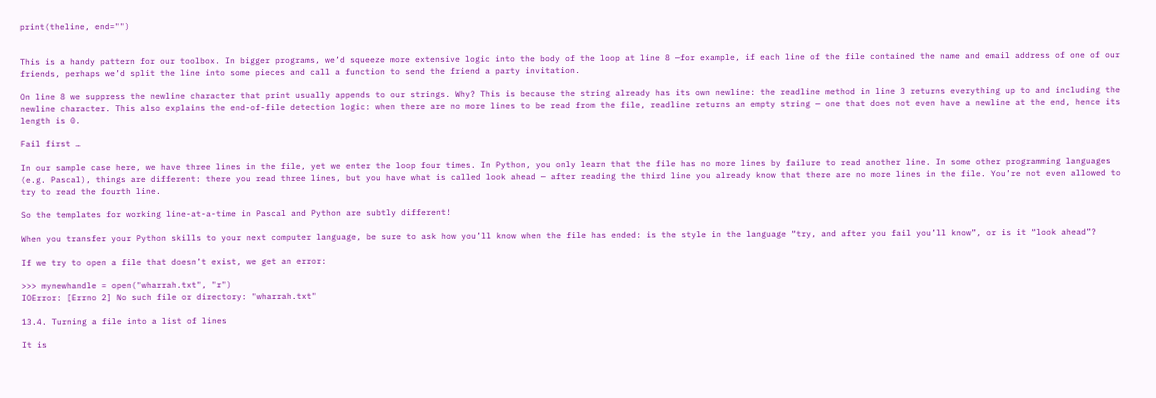print(theline, end="")


This is a handy pattern for our toolbox. In bigger programs, we’d squeeze more extensive logic into the body of the loop at line 8 —for example, if each line of the file contained the name and email address of one of our friends, perhaps we’d split the line into some pieces and call a function to send the friend a party invitation.

On line 8 we suppress the newline character that print usually appends to our strings. Why? This is because the string already has its own newline: the readline method in line 3 returns everything up to and including the newline character. This also explains the end-of-file detection logic: when there are no more lines to be read from the file, readline returns an empty string — one that does not even have a newline at the end, hence its length is 0.

Fail first …

In our sample case here, we have three lines in the file, yet we enter the loop four times. In Python, you only learn that the file has no more lines by failure to read another line. In some other programming languages (e.g. Pascal), things are different: there you read three lines, but you have what is called look ahead — after reading the third line you already know that there are no more lines in the file. You’re not even allowed to try to read the fourth line.

So the templates for working line-at-a-time in Pascal and Python are subtly different!

When you transfer your Python skills to your next computer language, be sure to ask how you’ll know when the file has ended: is the style in the language “try, and after you fail you’ll know”, or is it “look ahead”?

If we try to open a file that doesn’t exist, we get an error:

>>> mynewhandle = open("wharrah.txt", "r")
IOError: [Errno 2] No such file or directory: "wharrah.txt"

13.4. Turning a file into a list of lines

It is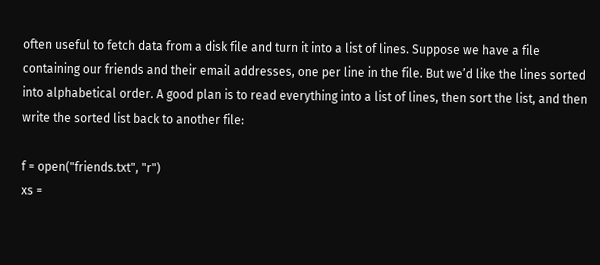often useful to fetch data from a disk file and turn it into a list of lines. Suppose we have a file containing our friends and their email addresses, one per line in the file. But we’d like the lines sorted into alphabetical order. A good plan is to read everything into a list of lines, then sort the list, and then write the sorted list back to another file:

f = open("friends.txt", "r")
xs =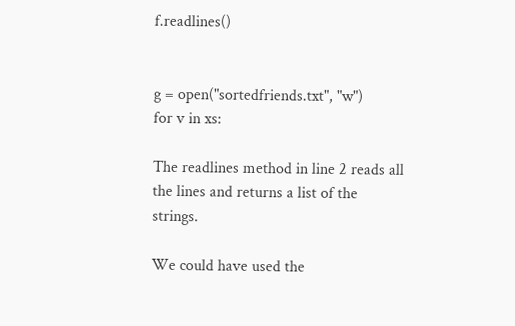f.readlines()


g = open("sortedfriends.txt", "w")
for v in xs:

The readlines method in line 2 reads all the lines and returns a list of the strings.

We could have used the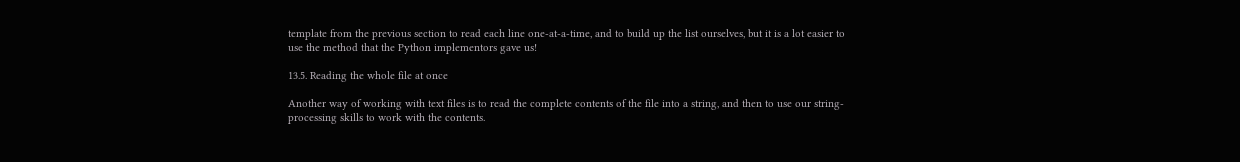template from the previous section to read each line one-at-a-time, and to build up the list ourselves, but it is a lot easier to use the method that the Python implementors gave us!

13.5. Reading the whole file at once

Another way of working with text files is to read the complete contents of the file into a string, and then to use our string-processing skills to work with the contents.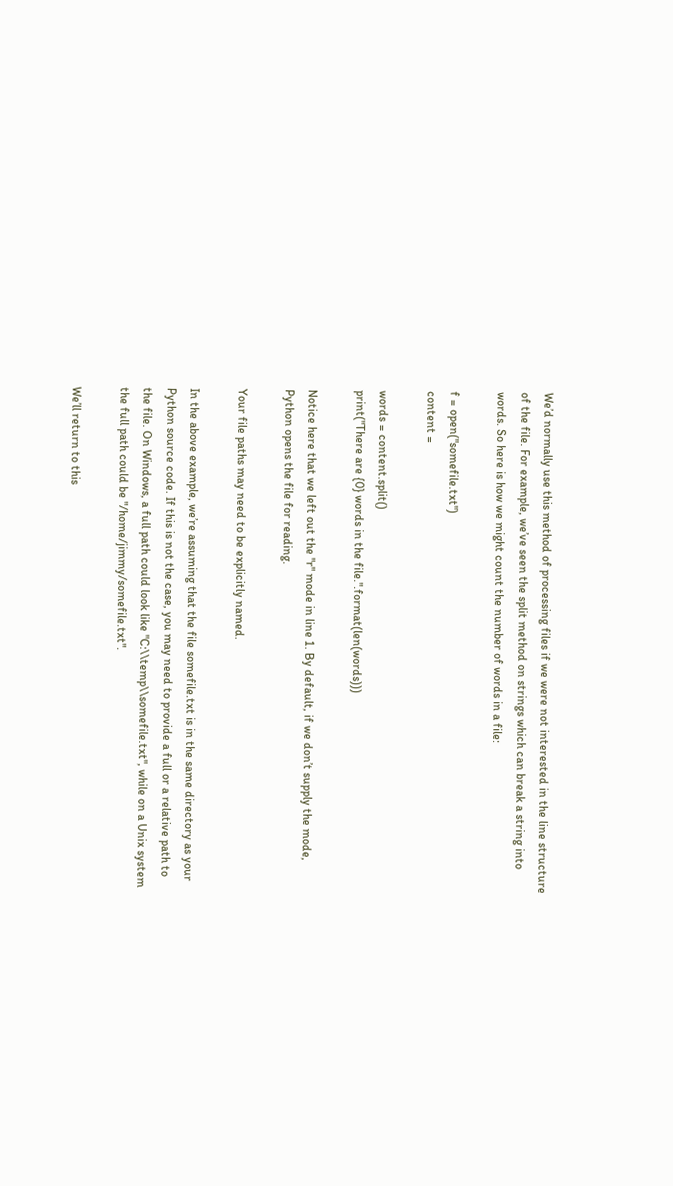We’d normally use this method of processing files if we were not interested in the line structure of the file. For example, we’ve seen the split method on strings which can break a string into words. So here is how we might count the number of words in a file:

f = open("somefile.txt")
content =

words = content.split()
print("There are {0} words in the file.".format(len(words)))

Notice here that we left out the "r" mode in line 1. By default, if we don’t supply the mode, Python opens the file for reading.

Your file paths may need to be explicitly named.

In the above example, we’re assuming that the file somefile.txt is in the same directory as your Python source code. If this is not the case, you may need to provide a full or a relative path to the file. On Windows, a full path could look like "C:\\temp\\somefile.txt", while on a Unix system the full path could be "/home/jimmy/somefile.txt".

We’ll return to this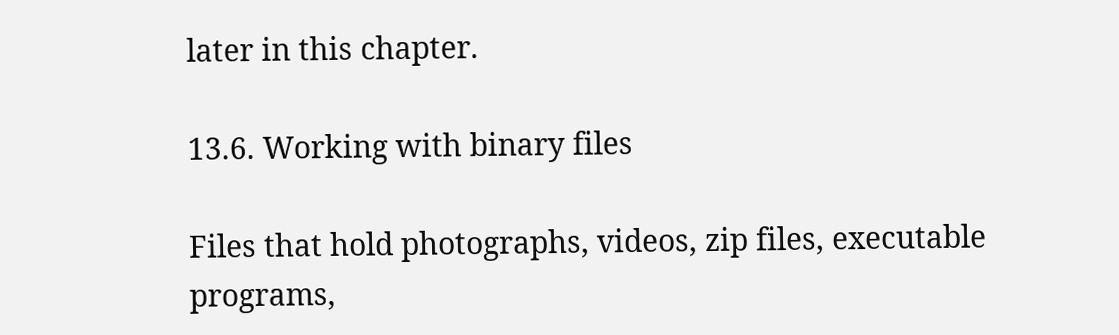later in this chapter.

13.6. Working with binary files

Files that hold photographs, videos, zip files, executable programs,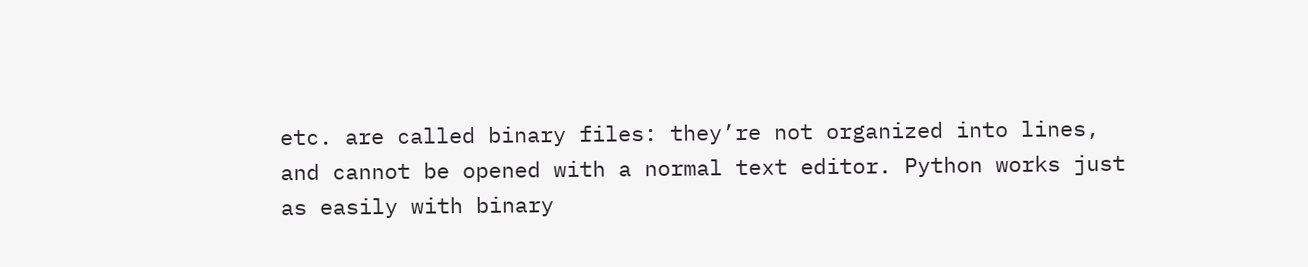etc. are called binary files: they’re not organized into lines, and cannot be opened with a normal text editor. Python works just as easily with binary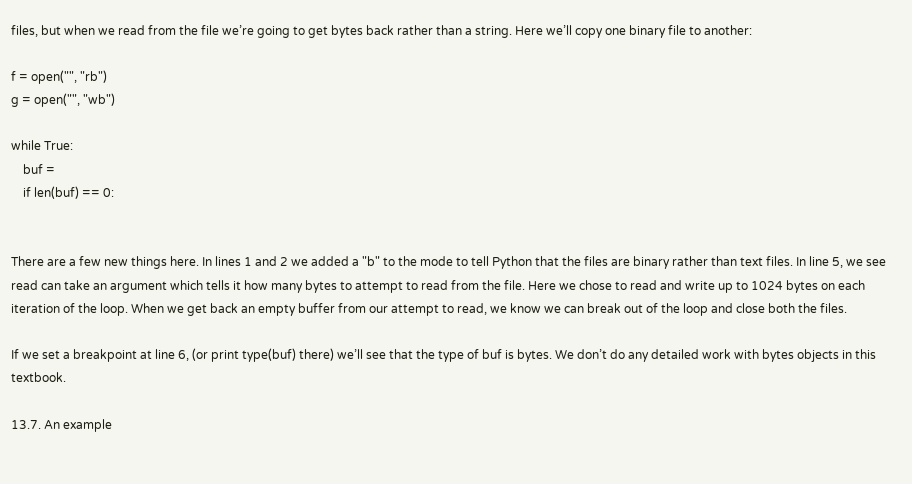files, but when we read from the file we’re going to get bytes back rather than a string. Here we’ll copy one binary file to another:

f = open("", "rb")
g = open("", "wb")

while True:
    buf =
    if len(buf) == 0:


There are a few new things here. In lines 1 and 2 we added a "b" to the mode to tell Python that the files are binary rather than text files. In line 5, we see read can take an argument which tells it how many bytes to attempt to read from the file. Here we chose to read and write up to 1024 bytes on each iteration of the loop. When we get back an empty buffer from our attempt to read, we know we can break out of the loop and close both the files.

If we set a breakpoint at line 6, (or print type(buf) there) we’ll see that the type of buf is bytes. We don’t do any detailed work with bytes objects in this textbook.

13.7. An example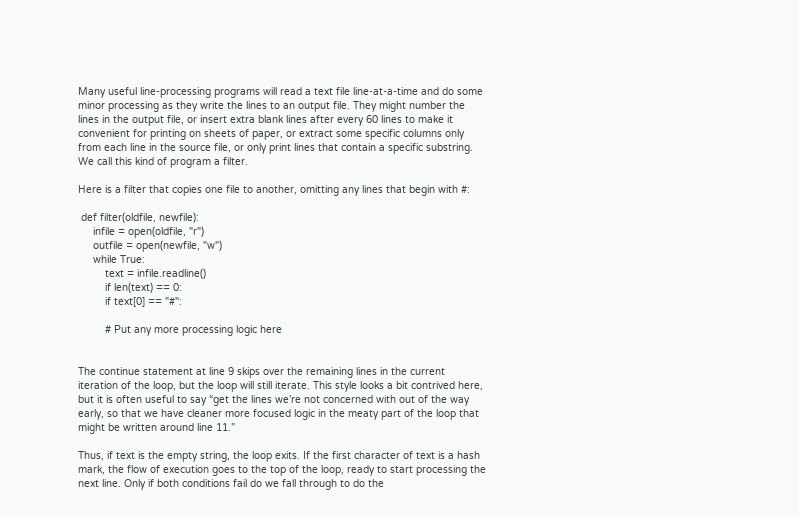Many useful line-processing programs will read a text file line-at-a-time and do some minor processing as they write the lines to an output file. They might number the lines in the output file, or insert extra blank lines after every 60 lines to make it convenient for printing on sheets of paper, or extract some specific columns only from each line in the source file, or only print lines that contain a specific substring. We call this kind of program a filter.

Here is a filter that copies one file to another, omitting any lines that begin with #:

 def filter(oldfile, newfile):
     infile = open(oldfile, "r")
     outfile = open(newfile, "w")
     while True:
         text = infile.readline()
         if len(text) == 0:
         if text[0] == "#":

         # Put any more processing logic here


The continue statement at line 9 skips over the remaining lines in the current iteration of the loop, but the loop will still iterate. This style looks a bit contrived here, but it is often useful to say “get the lines we’re not concerned with out of the way early, so that we have cleaner more focused logic in the meaty part of the loop that might be written around line 11.”

Thus, if text is the empty string, the loop exits. If the first character of text is a hash mark, the flow of execution goes to the top of the loop, ready to start processing the next line. Only if both conditions fail do we fall through to do the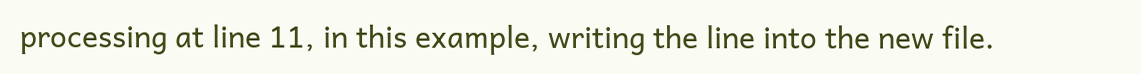processing at line 11, in this example, writing the line into the new file.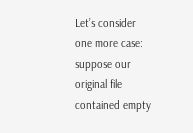Let’s consider one more case: suppose our original file contained empty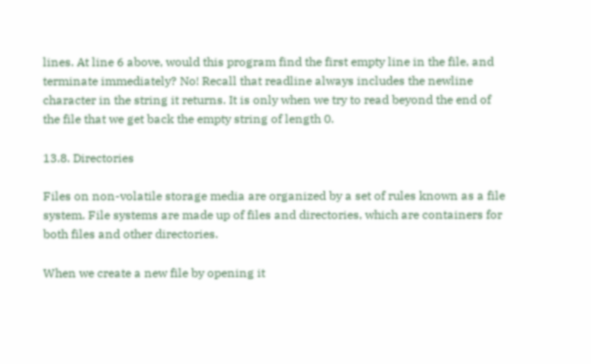lines. At line 6 above, would this program find the first empty line in the file, and terminate immediately? No! Recall that readline always includes the newline character in the string it returns. It is only when we try to read beyond the end of the file that we get back the empty string of length 0.

13.8. Directories

Files on non-volatile storage media are organized by a set of rules known as a file system. File systems are made up of files and directories, which are containers for both files and other directories.

When we create a new file by opening it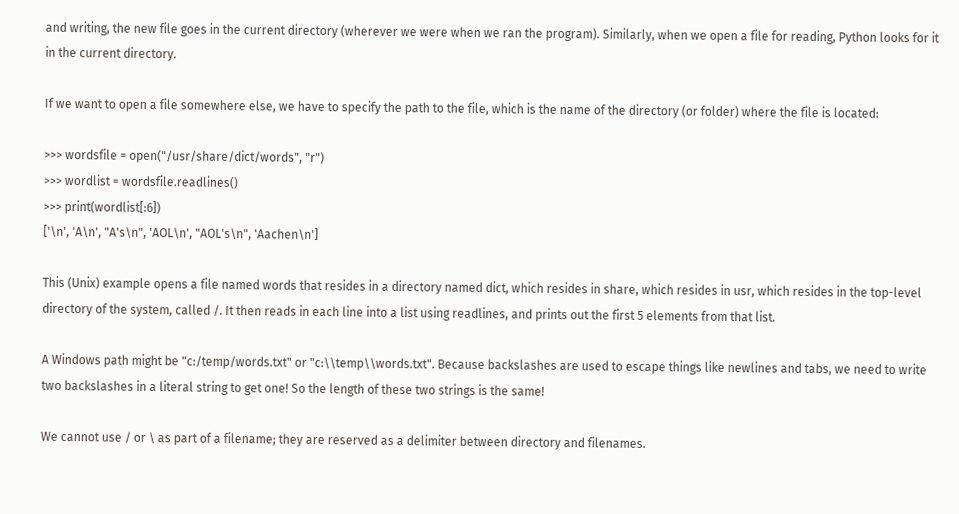and writing, the new file goes in the current directory (wherever we were when we ran the program). Similarly, when we open a file for reading, Python looks for it in the current directory.

If we want to open a file somewhere else, we have to specify the path to the file, which is the name of the directory (or folder) where the file is located:

>>> wordsfile = open("/usr/share/dict/words", "r")
>>> wordlist = wordsfile.readlines()
>>> print(wordlist[:6])
['\n', 'A\n', "A's\n", 'AOL\n', "AOL's\n", 'Aachen\n']

This (Unix) example opens a file named words that resides in a directory named dict, which resides in share, which resides in usr, which resides in the top-level directory of the system, called /. It then reads in each line into a list using readlines, and prints out the first 5 elements from that list.

A Windows path might be "c:/temp/words.txt" or "c:\\temp\\words.txt". Because backslashes are used to escape things like newlines and tabs, we need to write two backslashes in a literal string to get one! So the length of these two strings is the same!

We cannot use / or \ as part of a filename; they are reserved as a delimiter between directory and filenames.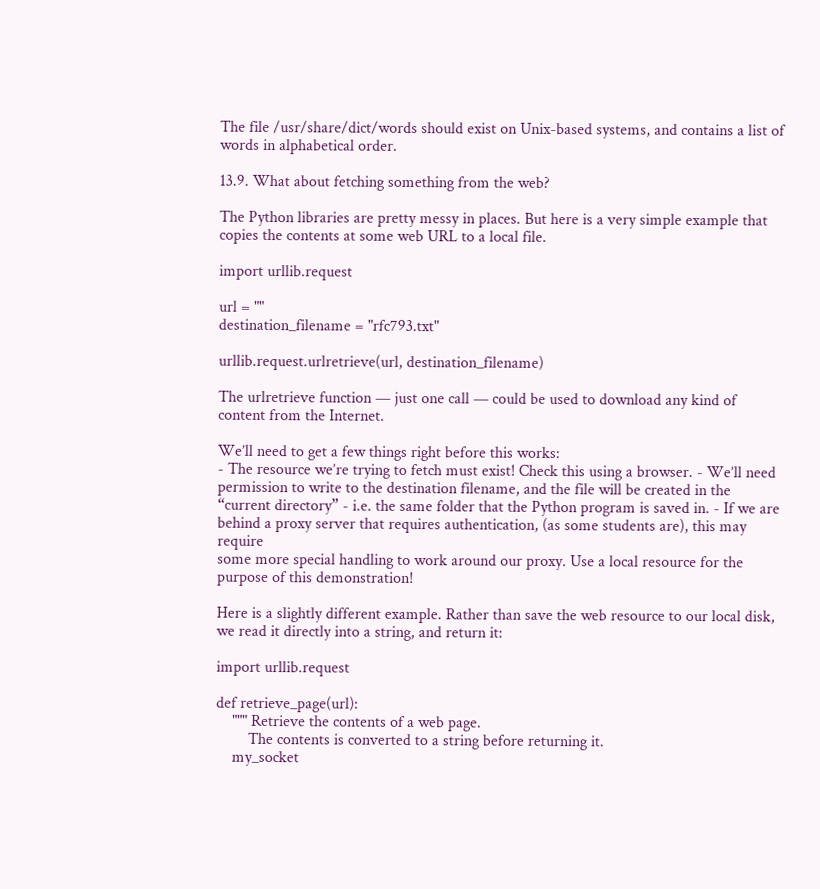The file /usr/share/dict/words should exist on Unix-based systems, and contains a list of words in alphabetical order.

13.9. What about fetching something from the web?

The Python libraries are pretty messy in places. But here is a very simple example that copies the contents at some web URL to a local file.

import urllib.request

url = ""
destination_filename = "rfc793.txt"

urllib.request.urlretrieve(url, destination_filename)

The urlretrieve function — just one call — could be used to download any kind of content from the Internet.

We’ll need to get a few things right before this works:
- The resource we’re trying to fetch must exist! Check this using a browser. - We’ll need permission to write to the destination filename, and the file will be created in the “current directory” - i.e. the same folder that the Python program is saved in. - If we are behind a proxy server that requires authentication, (as some students are), this may require
some more special handling to work around our proxy. Use a local resource for the purpose of this demonstration!

Here is a slightly different example. Rather than save the web resource to our local disk, we read it directly into a string, and return it:

import urllib.request

def retrieve_page(url):
    """ Retrieve the contents of a web page.
        The contents is converted to a string before returning it.
    my_socket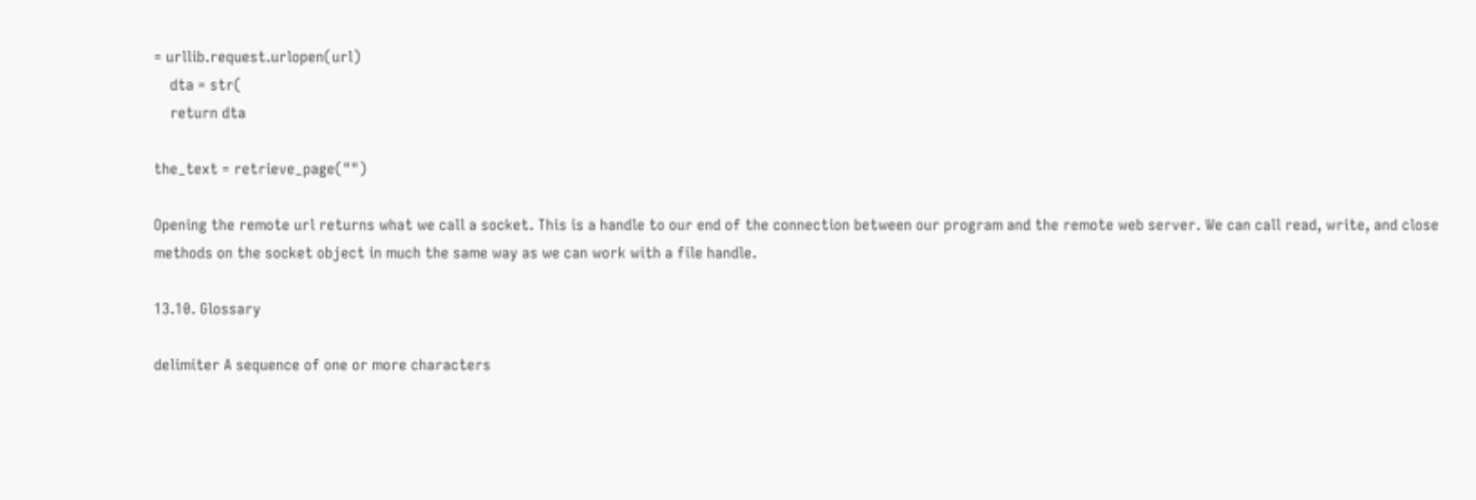= urllib.request.urlopen(url)
    dta = str(
    return dta

the_text = retrieve_page("")

Opening the remote url returns what we call a socket. This is a handle to our end of the connection between our program and the remote web server. We can call read, write, and close methods on the socket object in much the same way as we can work with a file handle.

13.10. Glossary

delimiter A sequence of one or more characters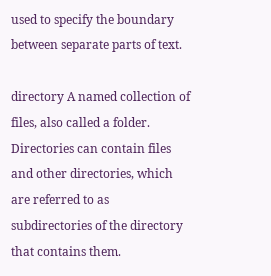used to specify the boundary between separate parts of text.

directory A named collection of files, also called a folder. Directories can contain files and other directories, which are referred to as subdirectories of the directory that contains them.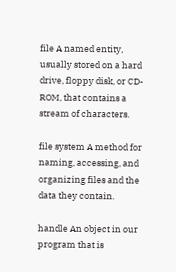file A named entity, usually stored on a hard drive, floppy disk, or CD-ROM, that contains a stream of characters.

file system A method for naming, accessing, and organizing files and the data they contain.

handle An object in our program that is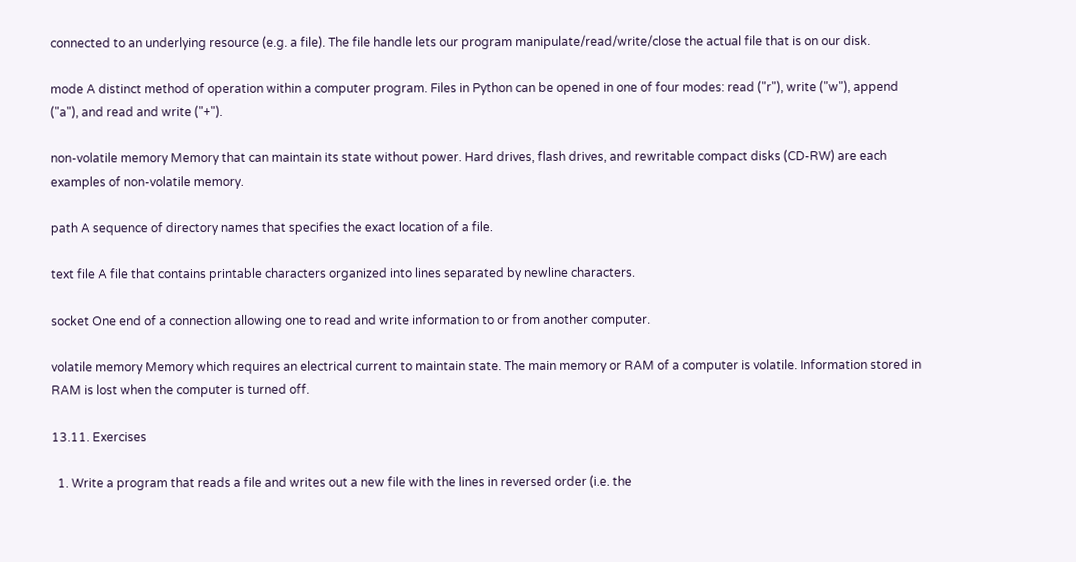connected to an underlying resource (e.g. a file). The file handle lets our program manipulate/read/write/close the actual file that is on our disk.

mode A distinct method of operation within a computer program. Files in Python can be opened in one of four modes: read ("r"), write ("w"), append ("a"), and read and write ("+").

non-volatile memory Memory that can maintain its state without power. Hard drives, flash drives, and rewritable compact disks (CD-RW) are each examples of non-volatile memory.

path A sequence of directory names that specifies the exact location of a file.

text file A file that contains printable characters organized into lines separated by newline characters.

socket One end of a connection allowing one to read and write information to or from another computer.

volatile memory Memory which requires an electrical current to maintain state. The main memory or RAM of a computer is volatile. Information stored in RAM is lost when the computer is turned off.

13.11. Exercises

  1. Write a program that reads a file and writes out a new file with the lines in reversed order (i.e. the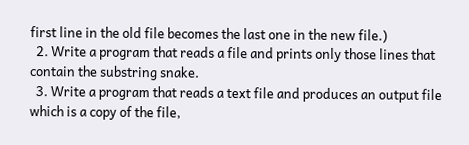first line in the old file becomes the last one in the new file.)
  2. Write a program that reads a file and prints only those lines that contain the substring snake.
  3. Write a program that reads a text file and produces an output file which is a copy of the file,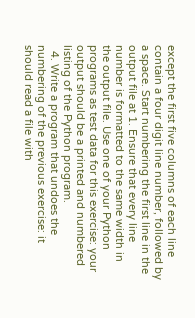except the first five columns of each line contain a four digit line number, followed by a space. Start numbering the first line in the output file at 1. Ensure that every line number is formatted to the same width in the output file. Use one of your Python programs as test data for this exercise: your output should be a printed and numbered listing of the Python program.
  4. Write a program that undoes the numbering of the previous exercise: it should read a file with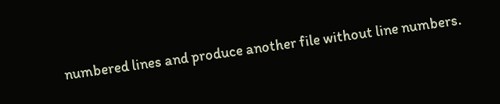numbered lines and produce another file without line numbers.